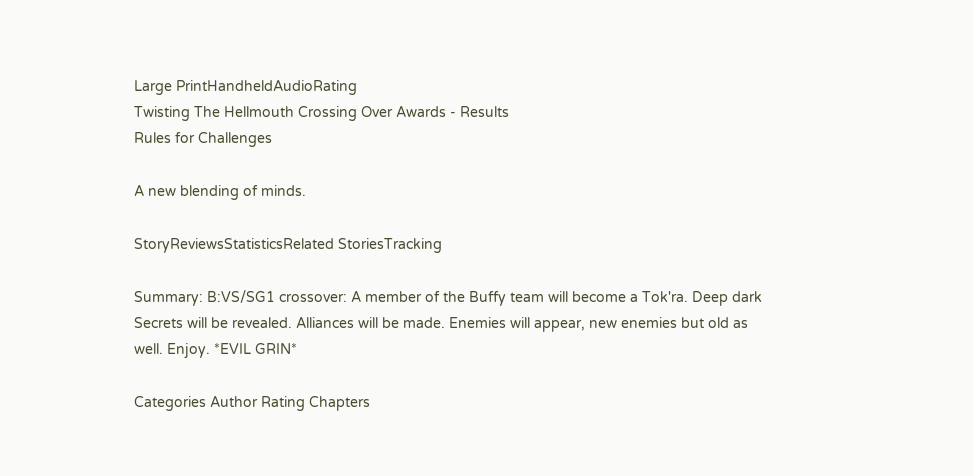Large PrintHandheldAudioRating
Twisting The Hellmouth Crossing Over Awards - Results
Rules for Challenges

A new blending of minds.

StoryReviewsStatisticsRelated StoriesTracking

Summary: B:VS/SG1 crossover: A member of the Buffy team will become a Tok'ra. Deep dark Secrets will be revealed. Alliances will be made. Enemies will appear, new enemies but old as well. Enjoy. *EVIL GRIN*

Categories Author Rating Chapters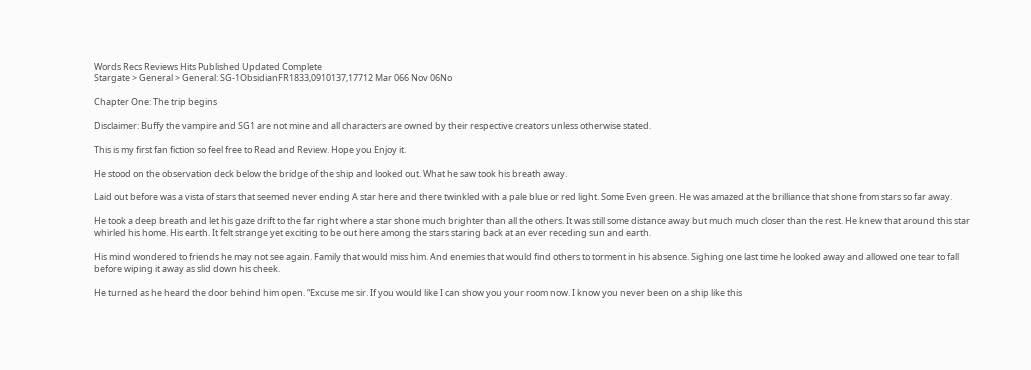Words Recs Reviews Hits Published Updated Complete
Stargate > General > General: SG-1ObsidianFR1833,0910137,17712 Mar 066 Nov 06No

Chapter One: The trip begins

Disclaimer: Buffy the vampire and SG1 are not mine and all characters are owned by their respective creators unless otherwise stated.

This is my first fan fiction so feel free to Read and Review. Hope you Enjoy it.

He stood on the observation deck below the bridge of the ship and looked out. What he saw took his breath away.

Laid out before was a vista of stars that seemed never ending A star here and there twinkled with a pale blue or red light. Some Even green. He was amazed at the brilliance that shone from stars so far away.

He took a deep breath and let his gaze drift to the far right where a star shone much brighter than all the others. It was still some distance away but much much closer than the rest. He knew that around this star whirled his home. His earth. It felt strange yet exciting to be out here among the stars staring back at an ever receding sun and earth.

His mind wondered to friends he may not see again. Family that would miss him. And enemies that would find others to torment in his absence. Sighing one last time he looked away and allowed one tear to fall before wiping it away as slid down his cheek.

He turned as he heard the door behind him open. “Excuse me sir. If you would like I can show you your room now. I know you never been on a ship like this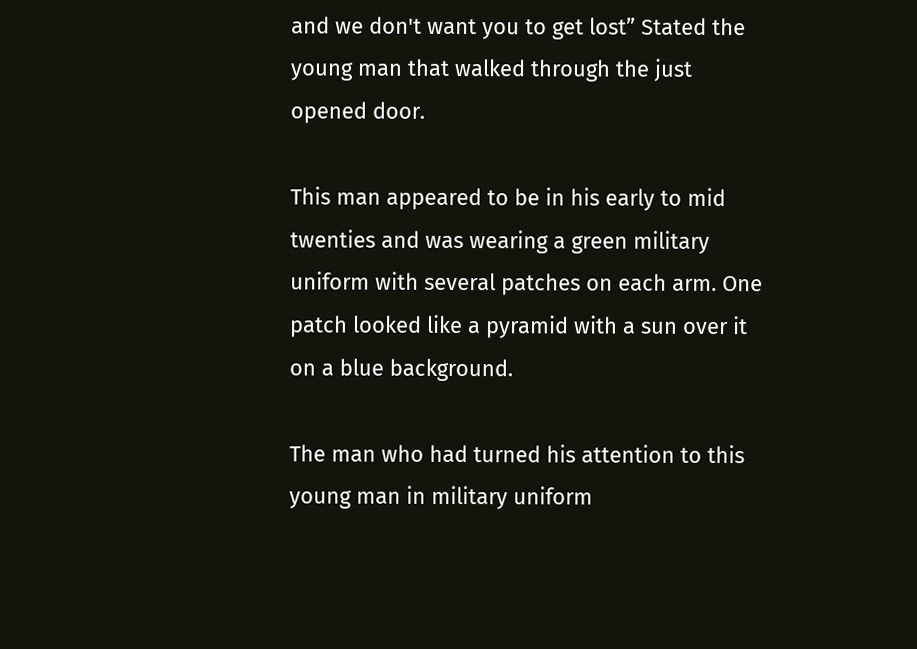and we don't want you to get lost” Stated the young man that walked through the just opened door.

This man appeared to be in his early to mid twenties and was wearing a green military uniform with several patches on each arm. One patch looked like a pyramid with a sun over it on a blue background.

The man who had turned his attention to this young man in military uniform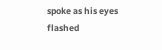spoke as his eyes flashed